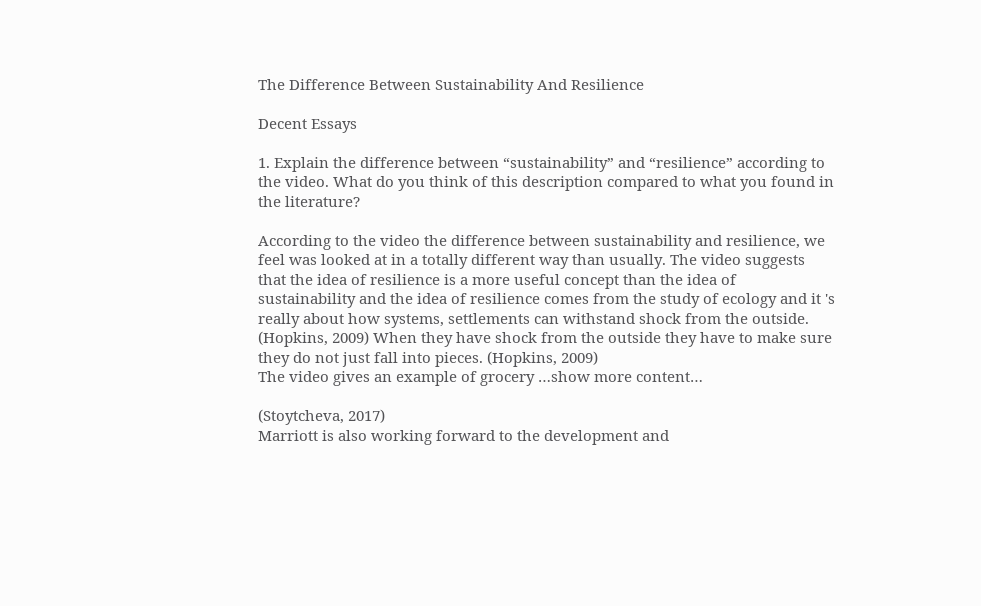The Difference Between Sustainability And Resilience

Decent Essays

1. Explain the difference between “sustainability” and “resilience” according to the video. What do you think of this description compared to what you found in the literature?

According to the video the difference between sustainability and resilience, we feel was looked at in a totally different way than usually. The video suggests that the idea of resilience is a more useful concept than the idea of sustainability and the idea of resilience comes from the study of ecology and it 's really about how systems, settlements can withstand shock from the outside. (Hopkins, 2009) When they have shock from the outside they have to make sure they do not just fall into pieces. (Hopkins, 2009)
The video gives an example of grocery …show more content…

(Stoytcheva, 2017)
Marriott is also working forward to the development and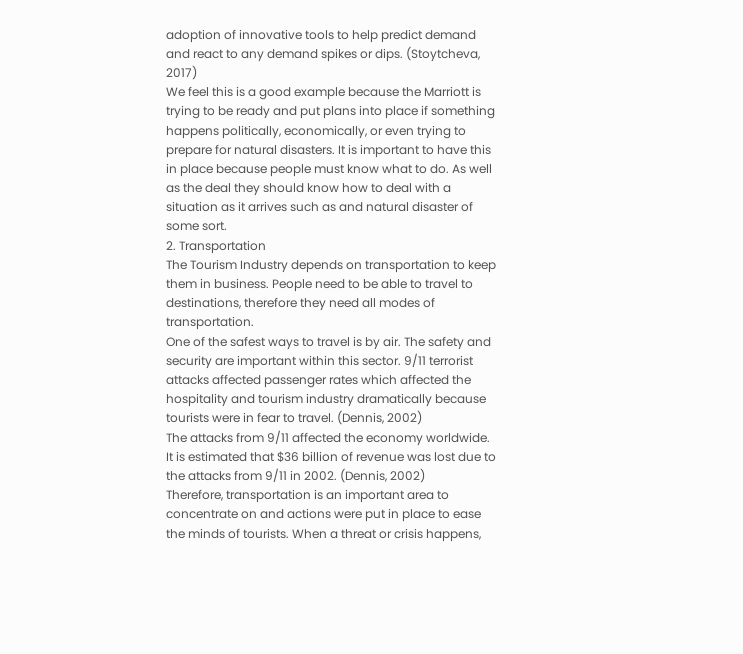adoption of innovative tools to help predict demand and react to any demand spikes or dips. (Stoytcheva, 2017)
We feel this is a good example because the Marriott is trying to be ready and put plans into place if something happens politically, economically, or even trying to prepare for natural disasters. It is important to have this in place because people must know what to do. As well as the deal they should know how to deal with a situation as it arrives such as and natural disaster of some sort.
2. Transportation
The Tourism Industry depends on transportation to keep them in business. People need to be able to travel to destinations, therefore they need all modes of transportation.
One of the safest ways to travel is by air. The safety and security are important within this sector. 9/11 terrorist attacks affected passenger rates which affected the hospitality and tourism industry dramatically because tourists were in fear to travel. (Dennis, 2002)
The attacks from 9/11 affected the economy worldwide. It is estimated that $36 billion of revenue was lost due to the attacks from 9/11 in 2002. (Dennis, 2002)
Therefore, transportation is an important area to concentrate on and actions were put in place to ease the minds of tourists. When a threat or crisis happens,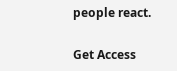people react.

Get Access